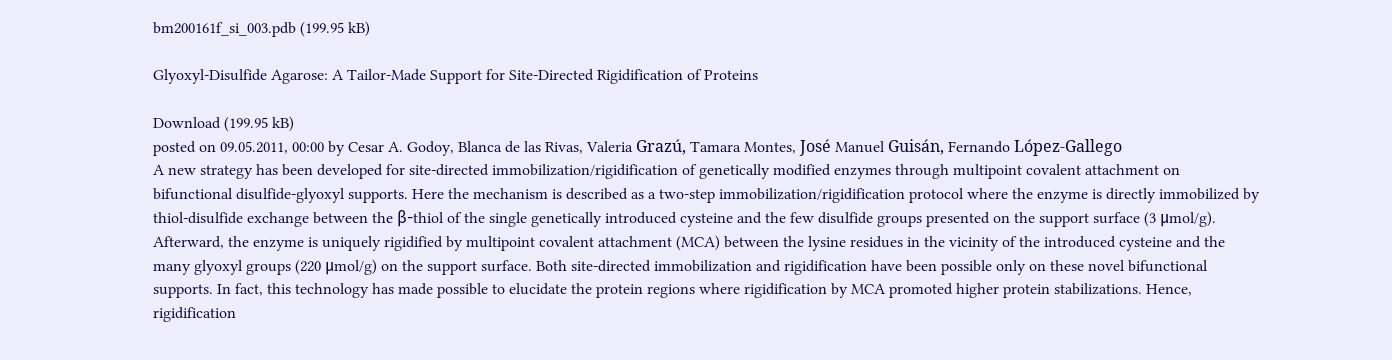bm200161f_si_003.pdb (199.95 kB)

Glyoxyl-Disulfide Agarose: A Tailor-Made Support for Site-Directed Rigidification of Proteins

Download (199.95 kB)
posted on 09.05.2011, 00:00 by Cesar A. Godoy, Blanca de las Rivas, Valeria Grazú, Tamara Montes, José Manuel Guisán, Fernando López-Gallego
A new strategy has been developed for site-directed immobilization/rigidification of genetically modified enzymes through multipoint covalent attachment on bifunctional disulfide-glyoxyl supports. Here the mechanism is described as a two-step immobilization/rigidification protocol where the enzyme is directly immobilized by thiol-disulfide exchange between the β-thiol of the single genetically introduced cysteine and the few disulfide groups presented on the support surface (3 μmol/g). Afterward, the enzyme is uniquely rigidified by multipoint covalent attachment (MCA) between the lysine residues in the vicinity of the introduced cysteine and the many glyoxyl groups (220 μmol/g) on the support surface. Both site-directed immobilization and rigidification have been possible only on these novel bifunctional supports. In fact, this technology has made possible to elucidate the protein regions where rigidification by MCA promoted higher protein stabilizations. Hence, rigidification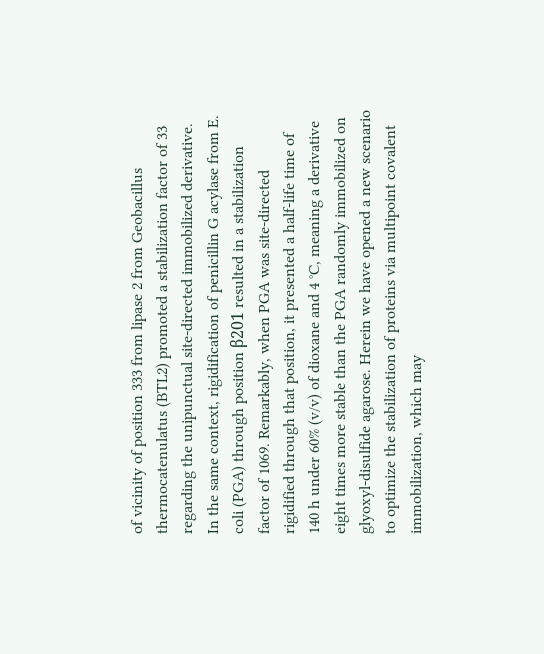of vicinity of position 333 from lipase 2 from Geobacillus thermocatenulatus (BTL2) promoted a stabilization factor of 33 regarding the unipunctual site-directed immobilized derivative. In the same context, rigidification of penicillin G acylase from E. coli (PGA) through position β201 resulted in a stabilization factor of 1069. Remarkably, when PGA was site-directed rigidified through that position, it presented a half-life time of 140 h under 60% (v/v) of dioxane and 4 °C, meaning a derivative eight times more stable than the PGA randomly immobilized on glyoxyl-disulfide agarose. Herein we have opened a new scenario to optimize the stabilization of proteins via multipoint covalent immobilization, which may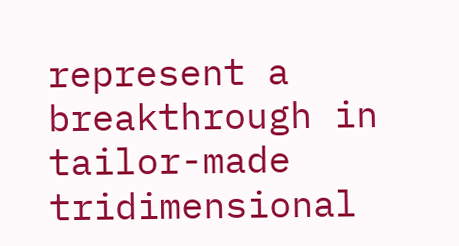represent a breakthrough in tailor-made tridimensional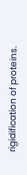rigidification of proteins.